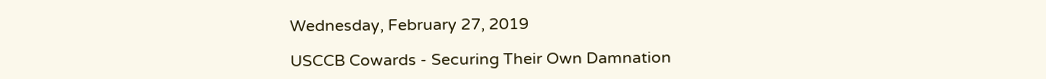Wednesday, February 27, 2019

USCCB Cowards - Securing Their Own Damnation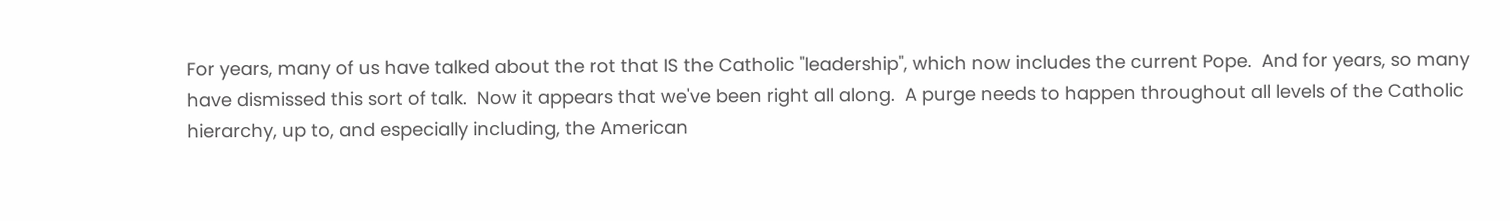For years, many of us have talked about the rot that IS the Catholic "leadership", which now includes the current Pope.  And for years, so many have dismissed this sort of talk.  Now it appears that we've been right all along.  A purge needs to happen throughout all levels of the Catholic hierarchy, up to, and especially including, the American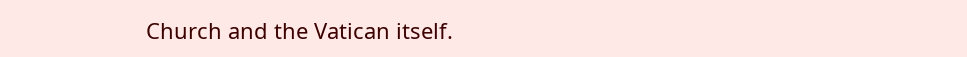Church and the Vatican itself.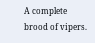A complete brood of vipers.